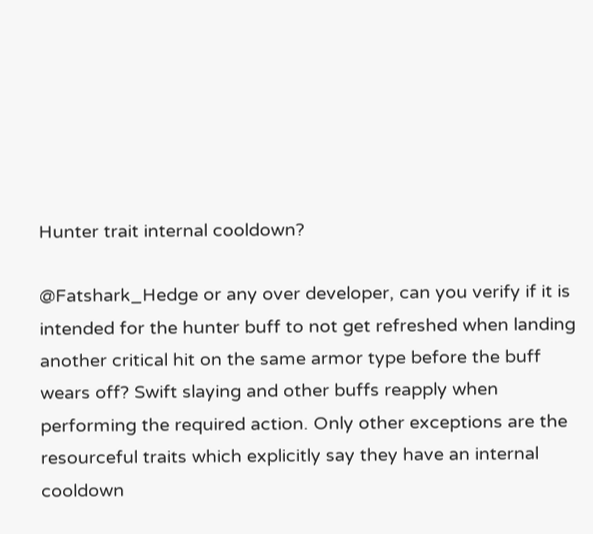Hunter trait internal cooldown?

@Fatshark_Hedge or any over developer, can you verify if it is intended for the hunter buff to not get refreshed when landing another critical hit on the same armor type before the buff wears off? Swift slaying and other buffs reapply when performing the required action. Only other exceptions are the resourceful traits which explicitly say they have an internal cooldown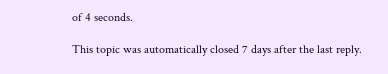of 4 seconds.

This topic was automatically closed 7 days after the last reply.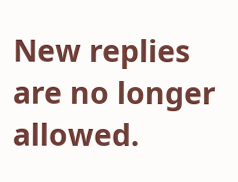New replies are no longer allowed.